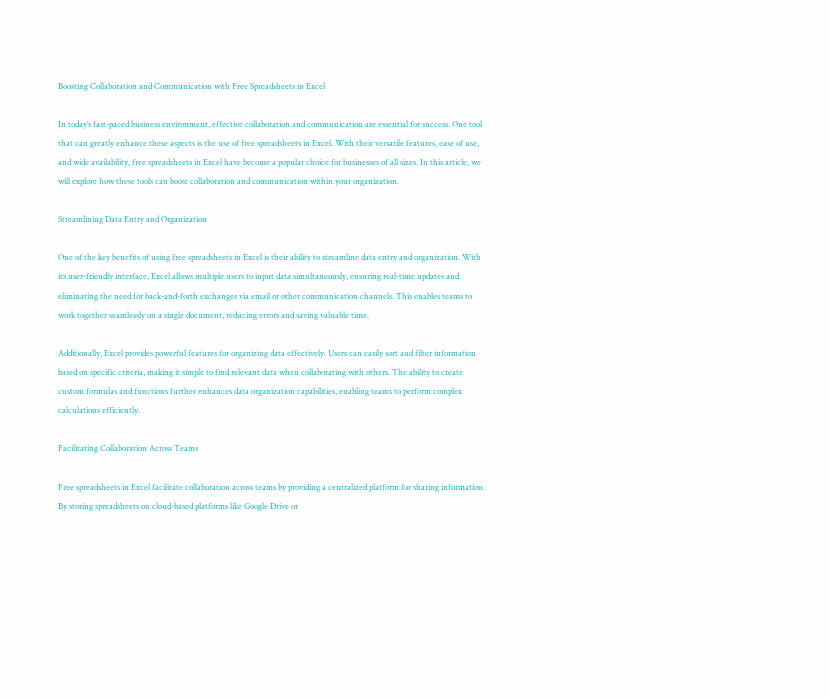Boosting Collaboration and Communication with Free Spreadsheets in Excel

In today’s fast-paced business environment, effective collaboration and communication are essential for success. One tool that can greatly enhance these aspects is the use of free spreadsheets in Excel. With their versatile features, ease of use, and wide availability, free spreadsheets in Excel have become a popular choice for businesses of all sizes. In this article, we will explore how these tools can boost collaboration and communication within your organization.

Streamlining Data Entry and Organization

One of the key benefits of using free spreadsheets in Excel is their ability to streamline data entry and organization. With its user-friendly interface, Excel allows multiple users to input data simultaneously, ensuring real-time updates and eliminating the need for back-and-forth exchanges via email or other communication channels. This enables teams to work together seamlessly on a single document, reducing errors and saving valuable time.

Additionally, Excel provides powerful features for organizing data effectively. Users can easily sort and filter information based on specific criteria, making it simple to find relevant data when collaborating with others. The ability to create custom formulas and functions further enhances data organization capabilities, enabling teams to perform complex calculations efficiently.

Facilitating Collaboration Across Teams

Free spreadsheets in Excel facilitate collaboration across teams by providing a centralized platform for sharing information. By storing spreadsheets on cloud-based platforms like Google Drive or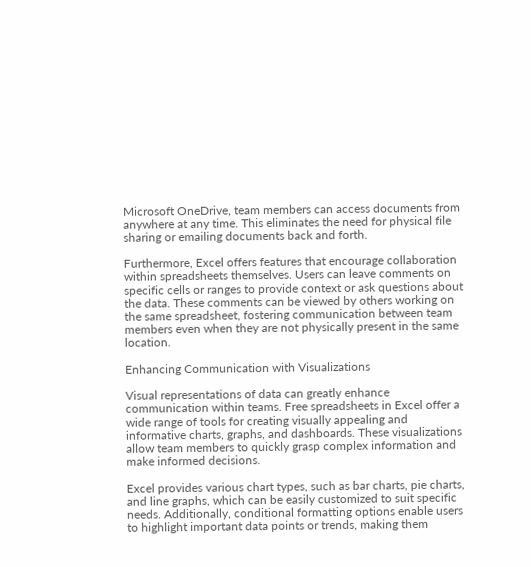Microsoft OneDrive, team members can access documents from anywhere at any time. This eliminates the need for physical file sharing or emailing documents back and forth.

Furthermore, Excel offers features that encourage collaboration within spreadsheets themselves. Users can leave comments on specific cells or ranges to provide context or ask questions about the data. These comments can be viewed by others working on the same spreadsheet, fostering communication between team members even when they are not physically present in the same location.

Enhancing Communication with Visualizations

Visual representations of data can greatly enhance communication within teams. Free spreadsheets in Excel offer a wide range of tools for creating visually appealing and informative charts, graphs, and dashboards. These visualizations allow team members to quickly grasp complex information and make informed decisions.

Excel provides various chart types, such as bar charts, pie charts, and line graphs, which can be easily customized to suit specific needs. Additionally, conditional formatting options enable users to highlight important data points or trends, making them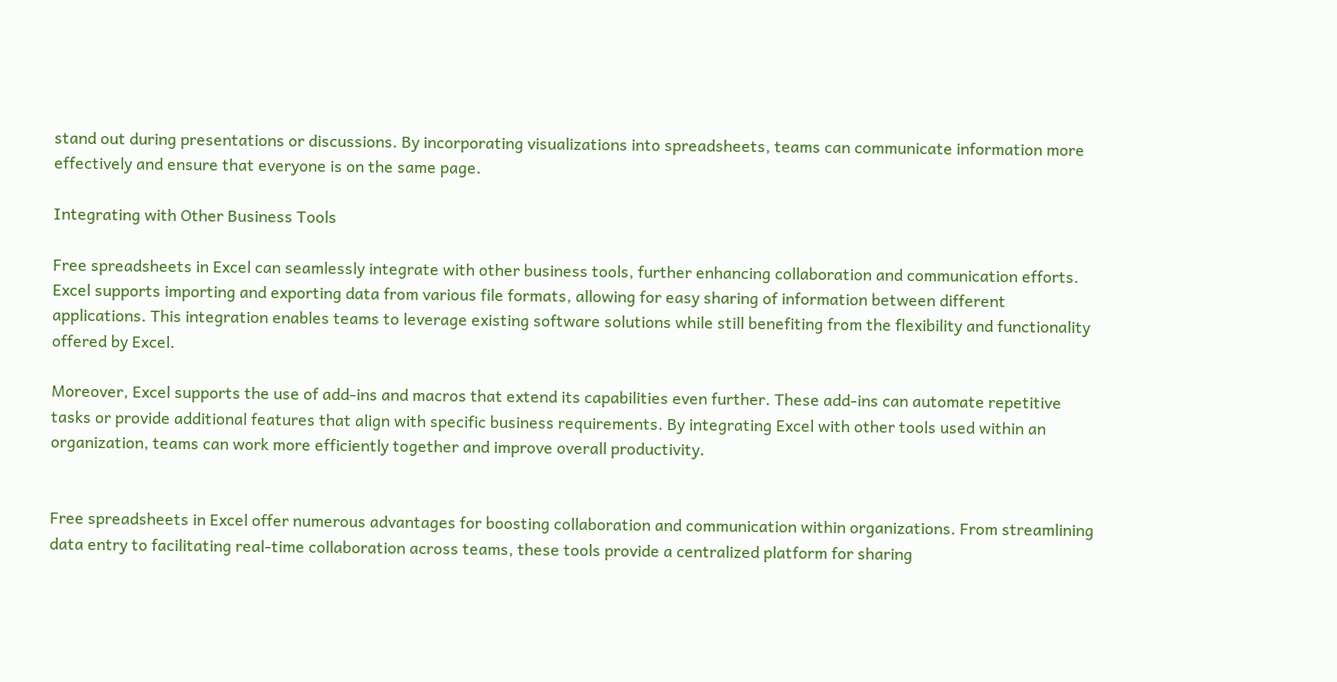stand out during presentations or discussions. By incorporating visualizations into spreadsheets, teams can communicate information more effectively and ensure that everyone is on the same page.

Integrating with Other Business Tools

Free spreadsheets in Excel can seamlessly integrate with other business tools, further enhancing collaboration and communication efforts. Excel supports importing and exporting data from various file formats, allowing for easy sharing of information between different applications. This integration enables teams to leverage existing software solutions while still benefiting from the flexibility and functionality offered by Excel.

Moreover, Excel supports the use of add-ins and macros that extend its capabilities even further. These add-ins can automate repetitive tasks or provide additional features that align with specific business requirements. By integrating Excel with other tools used within an organization, teams can work more efficiently together and improve overall productivity.


Free spreadsheets in Excel offer numerous advantages for boosting collaboration and communication within organizations. From streamlining data entry to facilitating real-time collaboration across teams, these tools provide a centralized platform for sharing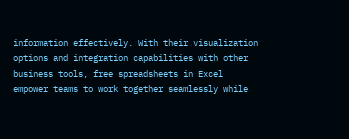information effectively. With their visualization options and integration capabilities with other business tools, free spreadsheets in Excel empower teams to work together seamlessly while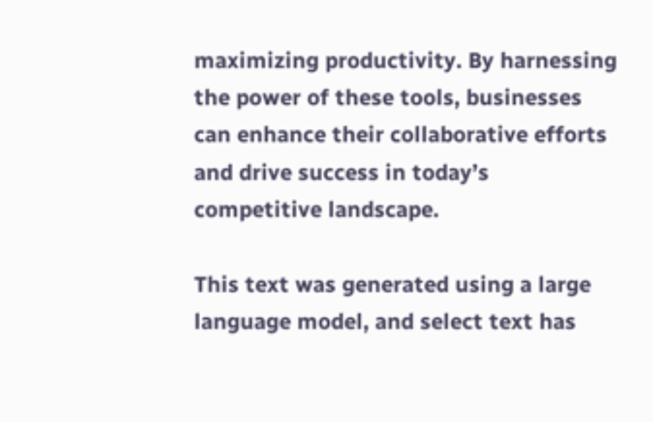maximizing productivity. By harnessing the power of these tools, businesses can enhance their collaborative efforts and drive success in today’s competitive landscape.

This text was generated using a large language model, and select text has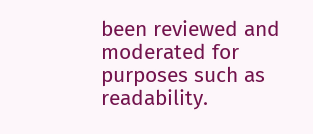been reviewed and moderated for purposes such as readability.